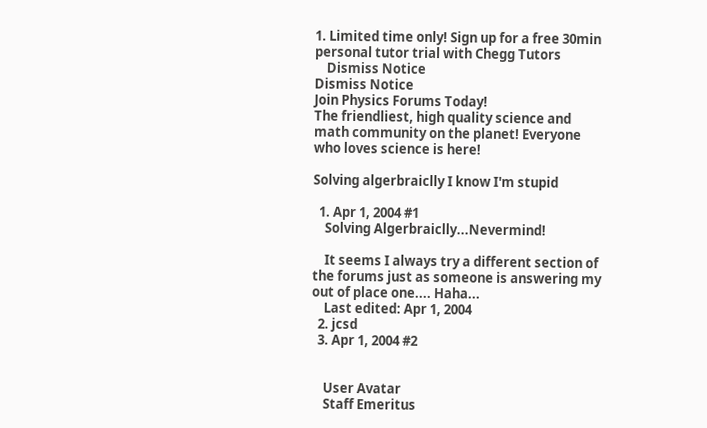1. Limited time only! Sign up for a free 30min personal tutor trial with Chegg Tutors
    Dismiss Notice
Dismiss Notice
Join Physics Forums Today!
The friendliest, high quality science and math community on the planet! Everyone who loves science is here!

Solving algerbraiclly I know I'm stupid

  1. Apr 1, 2004 #1
    Solving Algerbraiclly...Nevermind!

    It seems I always try a different section of the forums just as someone is answering my out of place one.... Haha...
    Last edited: Apr 1, 2004
  2. jcsd
  3. Apr 1, 2004 #2


    User Avatar
    Staff Emeritus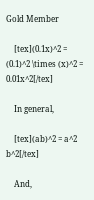Gold Member

    [tex](0.1x)^2 = (0.1)^2 \times (x)^2 = 0.01x^2[/tex]

    In general,

    [tex](ab)^2 = a^2 b^2[/tex]

    And,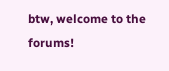btw, welcome to the forums!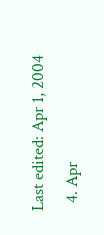Last edited: Apr 1, 2004
  4. Apr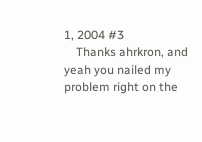1, 2004 #3
    Thanks ahrkron, and yeah you nailed my problem right on the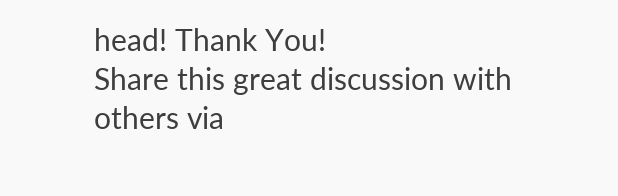head! Thank You!
Share this great discussion with others via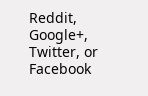Reddit, Google+, Twitter, or Facebook